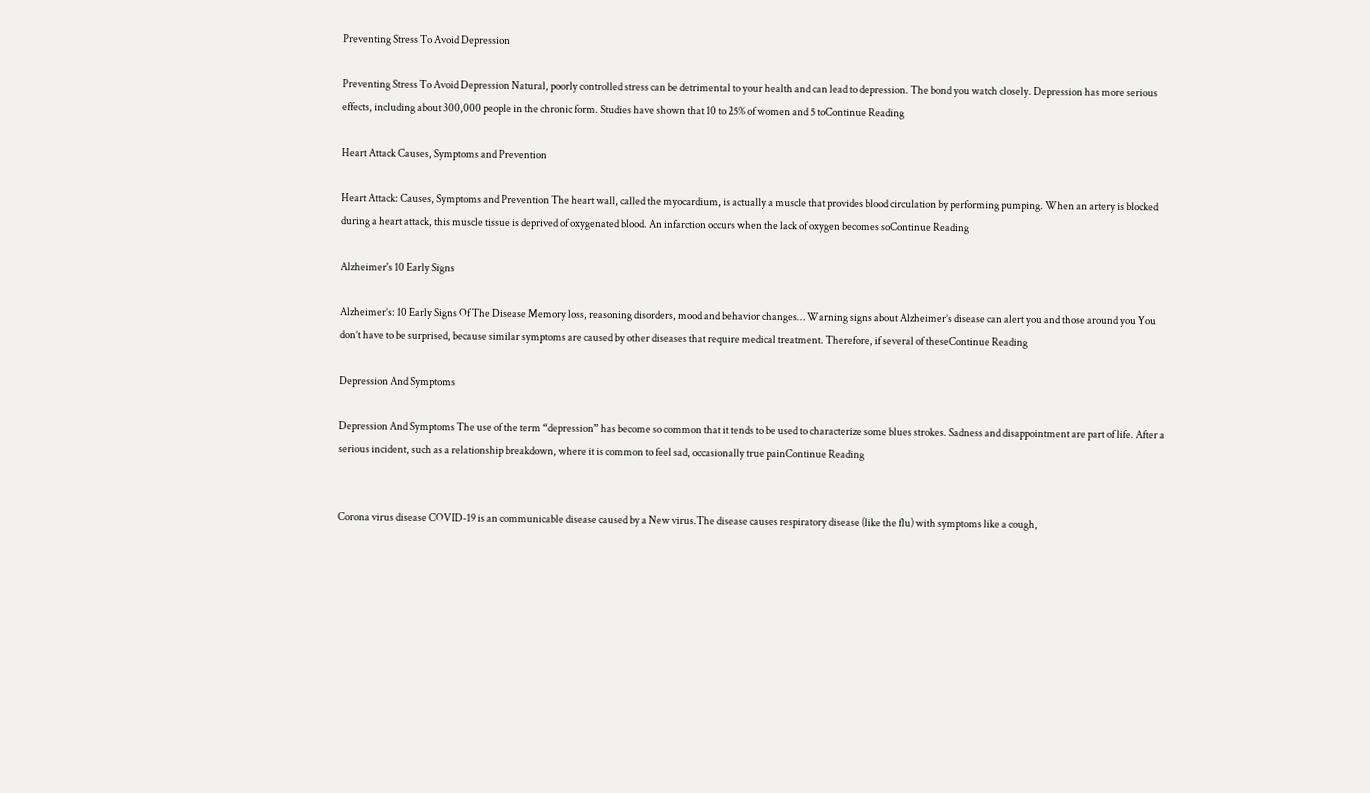Preventing Stress To Avoid Depression

Preventing Stress To Avoid Depression Natural, poorly controlled stress can be detrimental to your health and can lead to depression. The bond you watch closely. Depression has more serious effects, including about 300,000 people in the chronic form. Studies have shown that 10 to 25% of women and 5 toContinue Reading

Heart Attack Causes, Symptoms and Prevention

Heart Attack: Causes, Symptoms and Prevention The heart wall, called the myocardium, is actually a muscle that provides blood circulation by performing pumping. When an artery is blocked during a heart attack, this muscle tissue is deprived of oxygenated blood. An infarction occurs when the lack of oxygen becomes soContinue Reading

Alzheimer's 10 Early Signs

Alzheimer’s: 10 Early Signs Of The Disease Memory loss, reasoning disorders, mood and behavior changes… Warning signs about Alzheimer’s disease can alert you and those around you You don’t have to be surprised, because similar symptoms are caused by other diseases that require medical treatment. Therefore, if several of theseContinue Reading

Depression And Symptoms

Depression And Symptoms The use of the term “depression” has become so common that it tends to be used to characterize some blues strokes. Sadness and disappointment are part of life. After a serious incident, such as a relationship breakdown, where it is common to feel sad, occasionally true painContinue Reading


Corona virus disease COVID-19 is an communicable disease caused by a New virus.The disease causes respiratory disease (like the flu) with symptoms like a cough,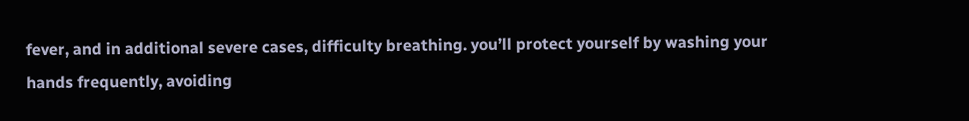fever, and in additional severe cases, difficulty breathing. you’ll protect yourself by washing your hands frequently, avoiding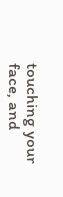touching your face, and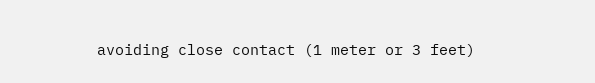avoiding close contact (1 meter or 3 feet)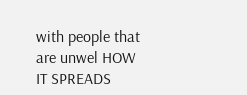with people that are unwel HOW IT SPREADS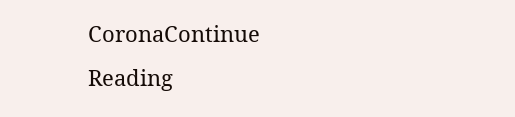CoronaContinue Reading